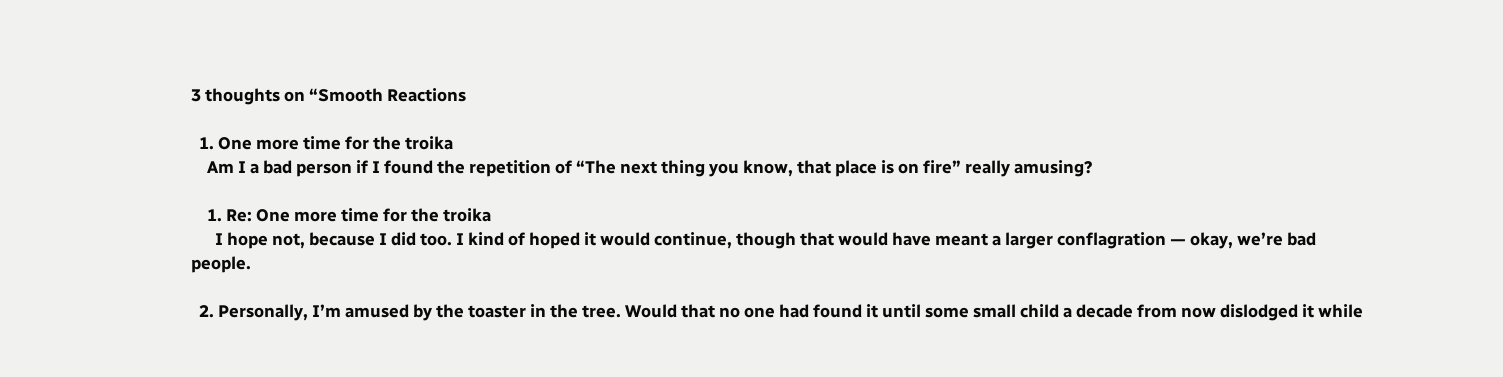3 thoughts on “Smooth Reactions

  1. One more time for the troika
    Am I a bad person if I found the repetition of “The next thing you know, that place is on fire” really amusing?

    1. Re: One more time for the troika
      I hope not, because I did too. I kind of hoped it would continue, though that would have meant a larger conflagration — okay, we’re bad people.

  2. Personally, I’m amused by the toaster in the tree. Would that no one had found it until some small child a decade from now dislodged it while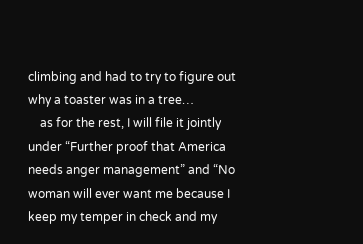climbing and had to try to figure out why a toaster was in a tree…
    as for the rest, I will file it jointly under “Further proof that America needs anger management” and “No woman will ever want me because I keep my temper in check and my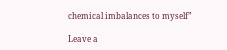chemical imbalances to myself”

Leave a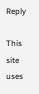Reply

This site uses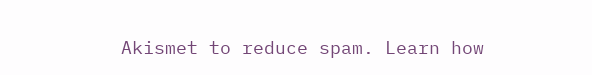Akismet to reduce spam. Learn how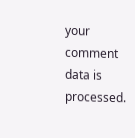your comment data is processed.